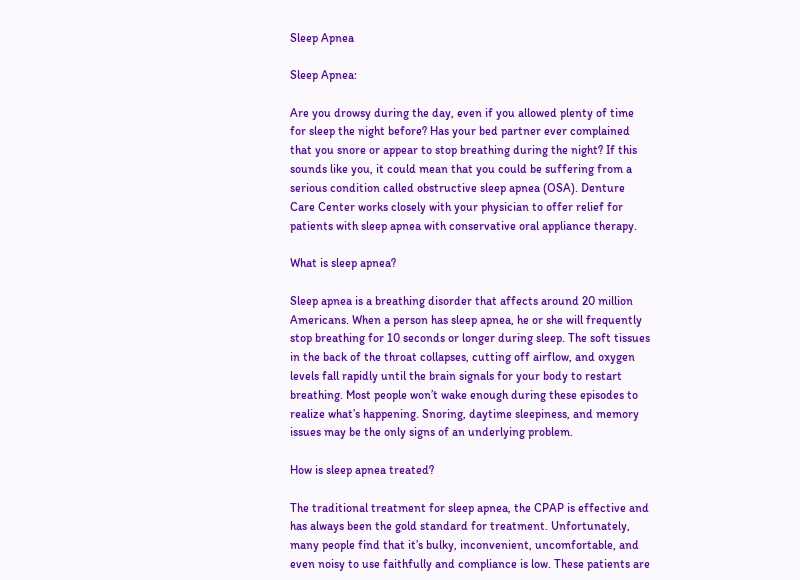Sleep Apnea

Sleep Apnea:

Are you drowsy during the day, even if you allowed plenty of time for sleep the night before? Has your bed partner ever complained that you snore or appear to stop breathing during the night? If this sounds like you, it could mean that you could be suffering from a serious condition called obstructive sleep apnea (OSA). Denture Care Center works closely with your physician to offer relief for patients with sleep apnea with conservative oral appliance therapy.

What is sleep apnea?

Sleep apnea is a breathing disorder that affects around 20 million Americans. When a person has sleep apnea, he or she will frequently stop breathing for 10 seconds or longer during sleep. The soft tissues in the back of the throat collapses, cutting off airflow, and oxygen levels fall rapidly until the brain signals for your body to restart breathing. Most people won’t wake enough during these episodes to realize what’s happening. Snoring, daytime sleepiness, and memory issues may be the only signs of an underlying problem.

How is sleep apnea treated?

The traditional treatment for sleep apnea, the CPAP is effective and has always been the gold standard for treatment. Unfortunately, many people find that it’s bulky, inconvenient, uncomfortable, and even noisy to use faithfully and compliance is low. These patients are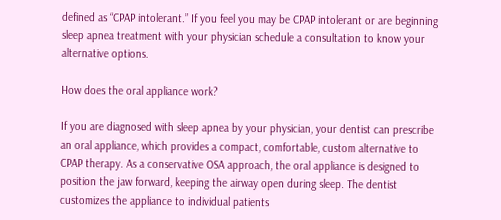defined as “CPAP intolerant.” If you feel you may be CPAP intolerant or are beginning sleep apnea treatment with your physician schedule a consultation to know your alternative options.

How does the oral appliance work?

If you are diagnosed with sleep apnea by your physician, your dentist can prescribe an oral appliance, which provides a compact, comfortable, custom alternative to CPAP therapy. As a conservative OSA approach, the oral appliance is designed to position the jaw forward, keeping the airway open during sleep. The dentist customizes the appliance to individual patients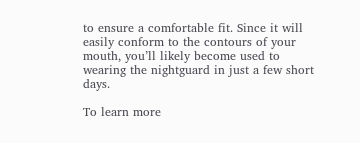to ensure a comfortable fit. Since it will easily conform to the contours of your mouth, you’ll likely become used to wearing the nightguard in just a few short days.

To learn more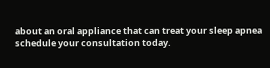about an oral appliance that can treat your sleep apnea schedule your consultation today.